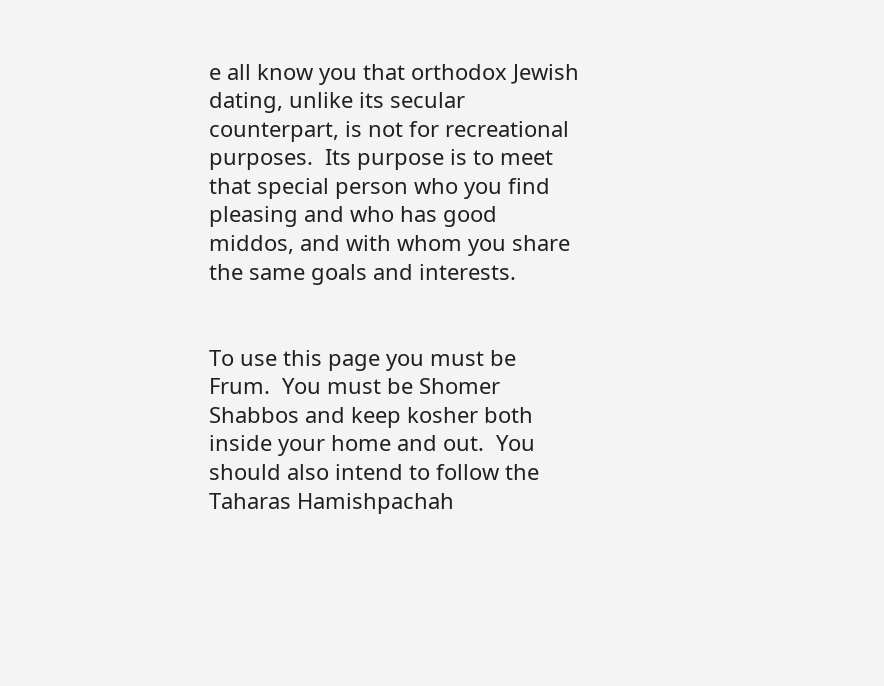e all know you that orthodox Jewish dating, unlike its secular counterpart, is not for recreational purposes.  Its purpose is to meet that special person who you find pleasing and who has good middos, and with whom you share the same goals and interests.


To use this page you must be Frum.  You must be Shomer Shabbos and keep kosher both inside your home and out.  You should also intend to follow the Taharas Hamishpachah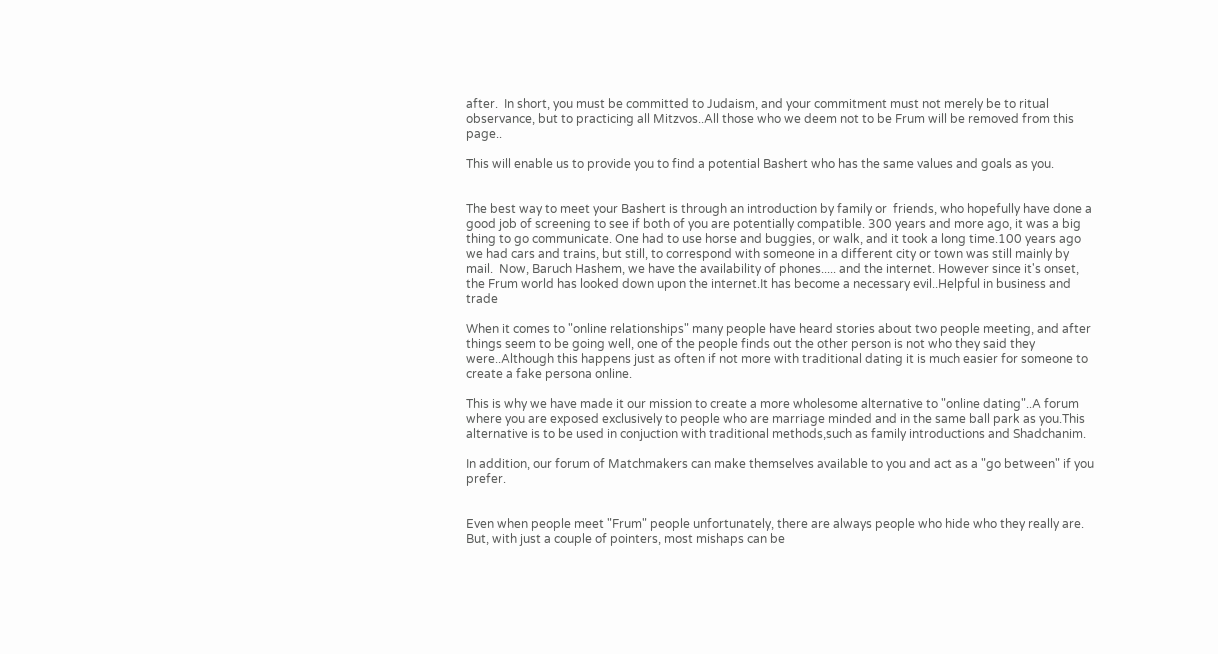after.  In short, you must be committed to Judaism, and your commitment must not merely be to ritual observance, but to practicing all Mitzvos..All those who we deem not to be Frum will be removed from this page..

This will enable us to provide you to find a potential Bashert who has the same values and goals as you.


The best way to meet your Bashert is through an introduction by family or  friends, who hopefully have done a good job of screening to see if both of you are potentially compatible. 300 years and more ago, it was a big thing to go communicate. One had to use horse and buggies, or walk, and it took a long time.100 years ago we had cars and trains, but still, to correspond with someone in a different city or town was still mainly by mail.  Now, Baruch Hashem, we have the availability of phones..... and the internet. However since it's onset, the Frum world has looked down upon the internet.It has become a necessary evil..Helpful in business and trade

When it comes to "online relationships" many people have heard stories about two people meeting, and after things seem to be going well, one of the people finds out the other person is not who they said they were..Although this happens just as often if not more with traditional dating it is much easier for someone to create a fake persona online.

This is why we have made it our mission to create a more wholesome alternative to "online dating"..A forum where you are exposed exclusively to people who are marriage minded and in the same ball park as you.This alternative is to be used in conjuction with traditional methods,such as family introductions and Shadchanim.

In addition, our forum of Matchmakers can make themselves available to you and act as a "go between" if you prefer.


Even when people meet "Frum" people unfortunately, there are always people who hide who they really are.  But, with just a couple of pointers, most mishaps can be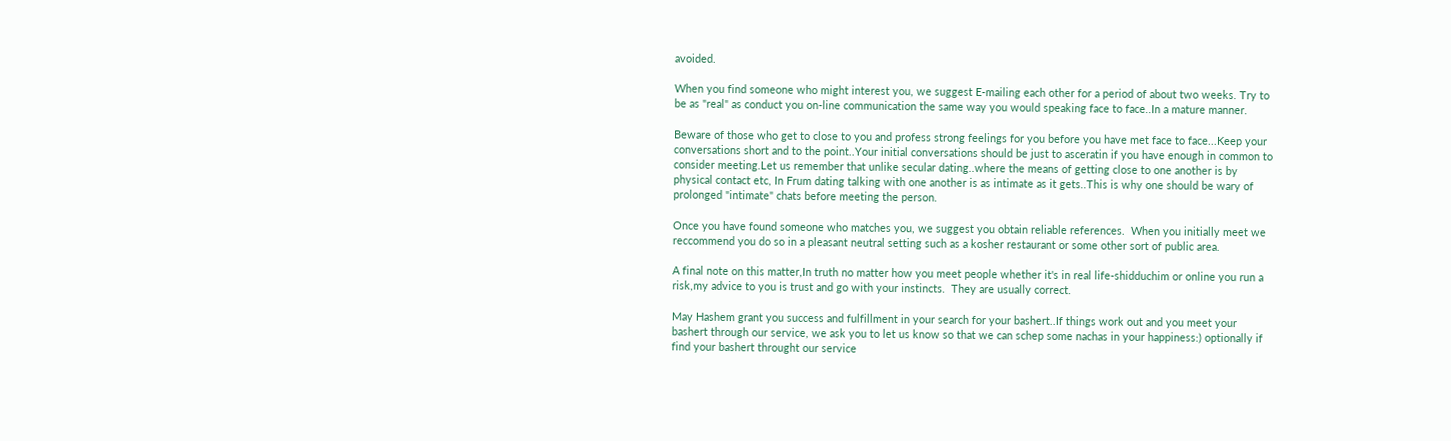avoided.

When you find someone who might interest you, we suggest E-mailing each other for a period of about two weeks. Try to be as "real" as conduct you on-line communication the same way you would speaking face to face..In a mature manner.

Beware of those who get to close to you and profess strong feelings for you before you have met face to face...Keep your conversations short and to the point..Your initial conversations should be just to asceratin if you have enough in common to consider meeting.Let us remember that unlike secular dating..where the means of getting close to one another is by physical contact etc, In Frum dating talking with one another is as intimate as it gets..This is why one should be wary of prolonged "intimate" chats before meeting the person.

Once you have found someone who matches you, we suggest you obtain reliable references.  When you initially meet we reccommend you do so in a pleasant neutral setting such as a kosher restaurant or some other sort of public area.

A final note on this matter,In truth no matter how you meet people whether it's in real life-shidduchim or online you run a risk,my advice to you is trust and go with your instincts.  They are usually correct.

May Hashem grant you success and fulfillment in your search for your bashert..If things work out and you meet your bashert through our service, we ask you to let us know so that we can schep some nachas in your happiness:) optionally if find your bashert throught our service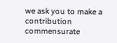we ask you to make a contribution commensurate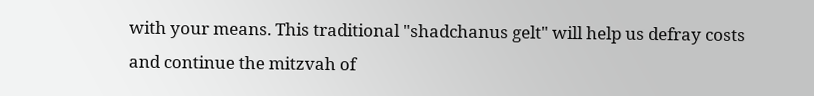with your means. This traditional "shadchanus gelt" will help us defray costs and continue the mitzvah of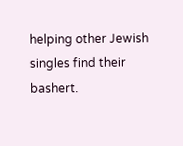helping other Jewish singles find their bashert.